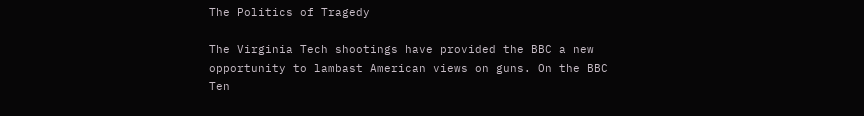The Politics of Tragedy

The Virginia Tech shootings have provided the BBC a new opportunity to lambast American views on guns. On the BBC Ten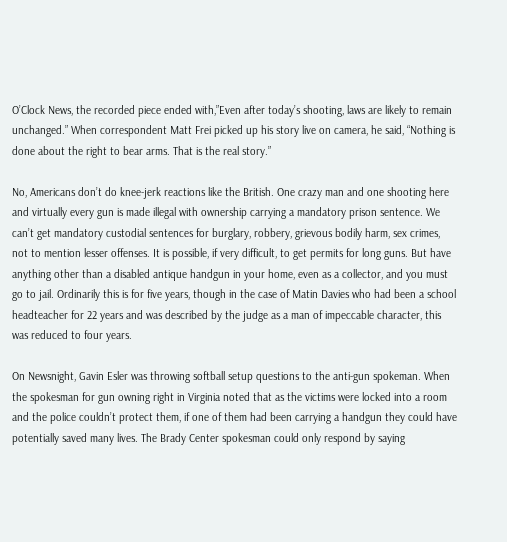O’Clock News, the recorded piece ended with,”Even after today’s shooting, laws are likely to remain unchanged.” When correspondent Matt Frei picked up his story live on camera, he said, “Nothing is done about the right to bear arms. That is the real story.”

No, Americans don’t do knee-jerk reactions like the British. One crazy man and one shooting here and virtually every gun is made illegal with ownership carrying a mandatory prison sentence. We can’t get mandatory custodial sentences for burglary, robbery, grievous bodily harm, sex crimes, not to mention lesser offenses. It is possible, if very difficult, to get permits for long guns. But have anything other than a disabled antique handgun in your home, even as a collector, and you must go to jail. Ordinarily this is for five years, though in the case of Matin Davies who had been a school headteacher for 22 years and was described by the judge as a man of impeccable character, this was reduced to four years.

On Newsnight, Gavin Esler was throwing softball setup questions to the anti-gun spokeman. When the spokesman for gun owning right in Virginia noted that as the victims were locked into a room and the police couldn’t protect them, if one of them had been carrying a handgun they could have potentially saved many lives. The Brady Center spokesman could only respond by saying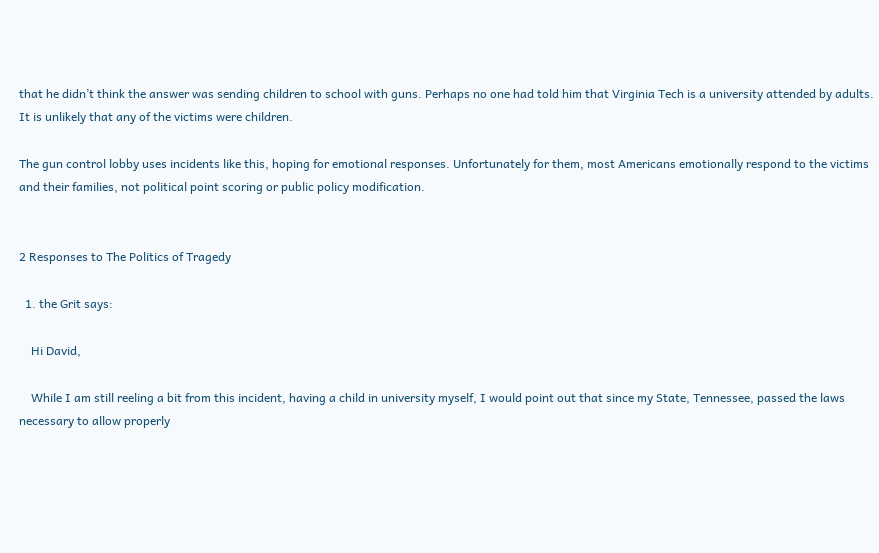that he didn’t think the answer was sending children to school with guns. Perhaps no one had told him that Virginia Tech is a university attended by adults. It is unlikely that any of the victims were children.

The gun control lobby uses incidents like this, hoping for emotional responses. Unfortunately for them, most Americans emotionally respond to the victims and their families, not political point scoring or public policy modification.


2 Responses to The Politics of Tragedy

  1. the Grit says:

    Hi David,

    While I am still reeling a bit from this incident, having a child in university myself, I would point out that since my State, Tennessee, passed the laws necessary to allow properly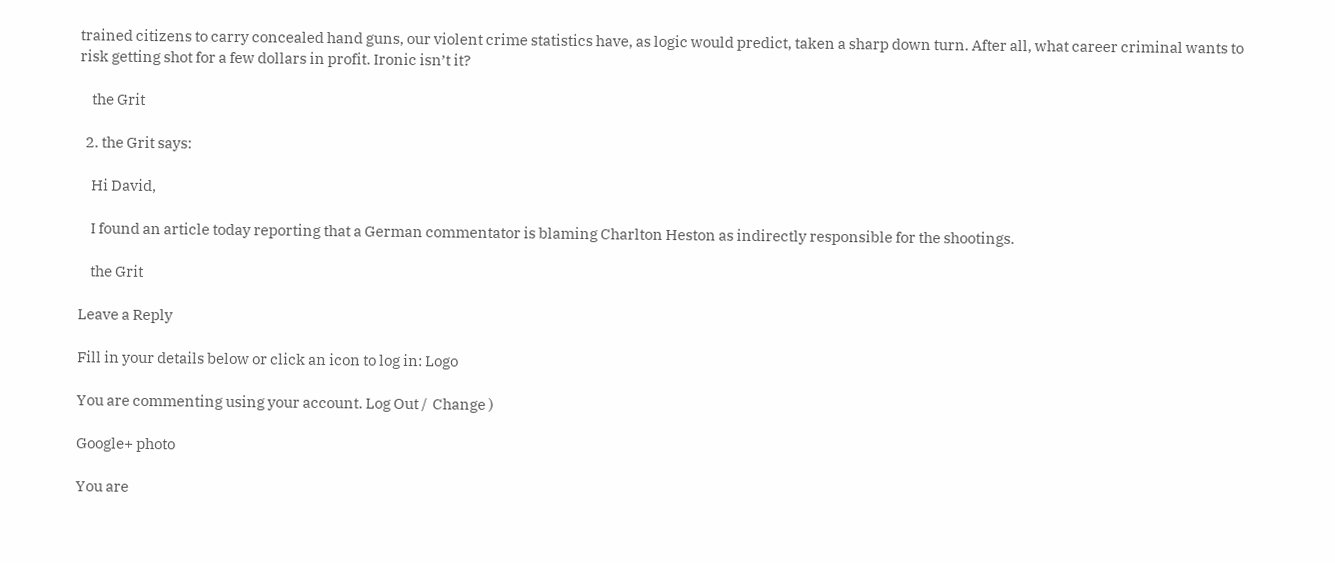trained citizens to carry concealed hand guns, our violent crime statistics have, as logic would predict, taken a sharp down turn. After all, what career criminal wants to risk getting shot for a few dollars in profit. Ironic isn’t it?

    the Grit

  2. the Grit says:

    Hi David,

    I found an article today reporting that a German commentator is blaming Charlton Heston as indirectly responsible for the shootings.

    the Grit

Leave a Reply

Fill in your details below or click an icon to log in: Logo

You are commenting using your account. Log Out /  Change )

Google+ photo

You are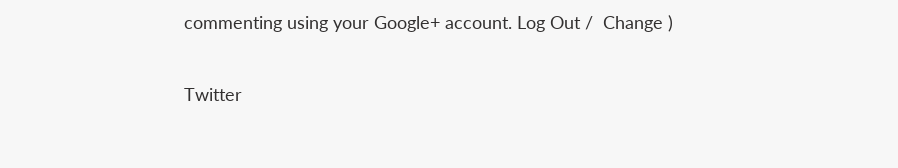commenting using your Google+ account. Log Out /  Change )

Twitter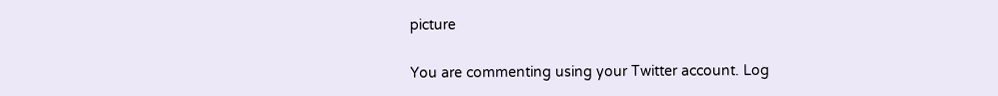picture

You are commenting using your Twitter account. Log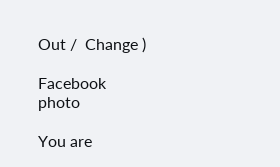Out /  Change )

Facebook photo

You are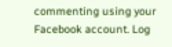commenting using your Facebook account. Log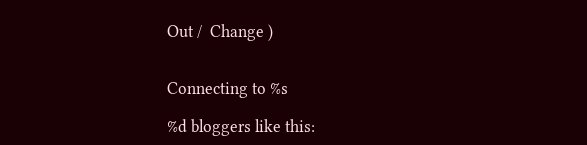Out /  Change )


Connecting to %s

%d bloggers like this: